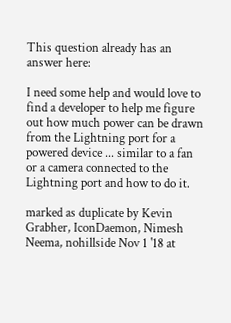This question already has an answer here:

I need some help and would love to find a developer to help me figure out how much power can be drawn from the Lightning port for a powered device ... similar to a fan or a camera connected to the Lightning port and how to do it.

marked as duplicate by Kevin Grabher, IconDaemon, Nimesh Neema, nohillside Nov 1 '18 at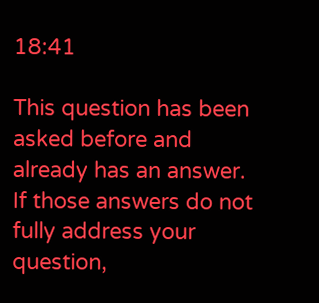18:41

This question has been asked before and already has an answer. If those answers do not fully address your question,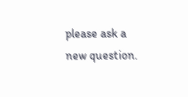please ask a new question.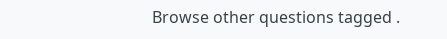Browse other questions tagged .